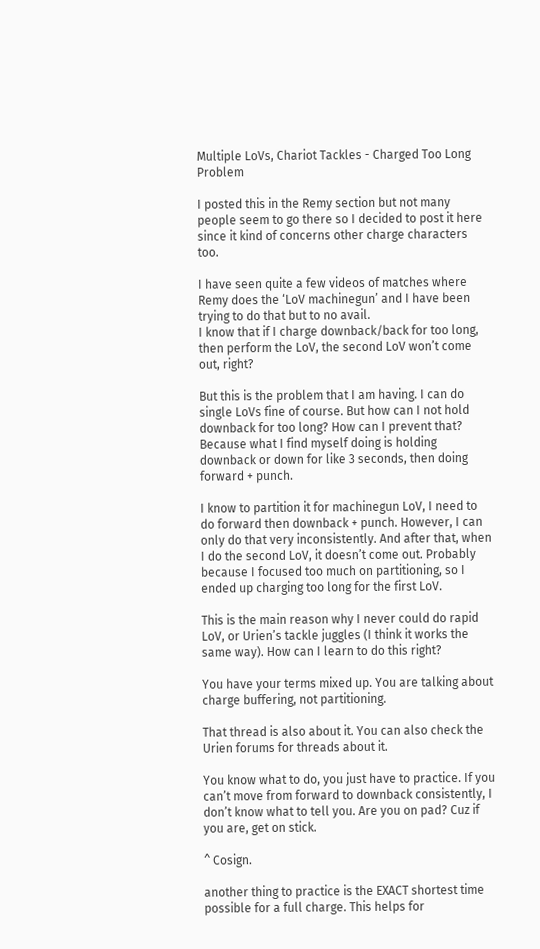Multiple LoVs, Chariot Tackles - Charged Too Long Problem

I posted this in the Remy section but not many people seem to go there so I decided to post it here since it kind of concerns other charge characters too.

I have seen quite a few videos of matches where Remy does the ‘LoV machinegun’ and I have been trying to do that but to no avail.
I know that if I charge downback/back for too long, then perform the LoV, the second LoV won’t come out, right?

But this is the problem that I am having. I can do single LoVs fine of course. But how can I not hold downback for too long? How can I prevent that? Because what I find myself doing is holding downback or down for like 3 seconds, then doing forward + punch.

I know to partition it for machinegun LoV, I need to do forward then downback + punch. However, I can only do that very inconsistently. And after that, when I do the second LoV, it doesn’t come out. Probably because I focused too much on partitioning, so I ended up charging too long for the first LoV.

This is the main reason why I never could do rapid LoV, or Urien’s tackle juggles (I think it works the same way). How can I learn to do this right?

You have your terms mixed up. You are talking about charge buffering, not partitioning.

That thread is also about it. You can also check the Urien forums for threads about it.

You know what to do, you just have to practice. If you can’t move from forward to downback consistently, I don’t know what to tell you. Are you on pad? Cuz if you are, get on stick.

^ Cosign.

another thing to practice is the EXACT shortest time possible for a full charge. This helps for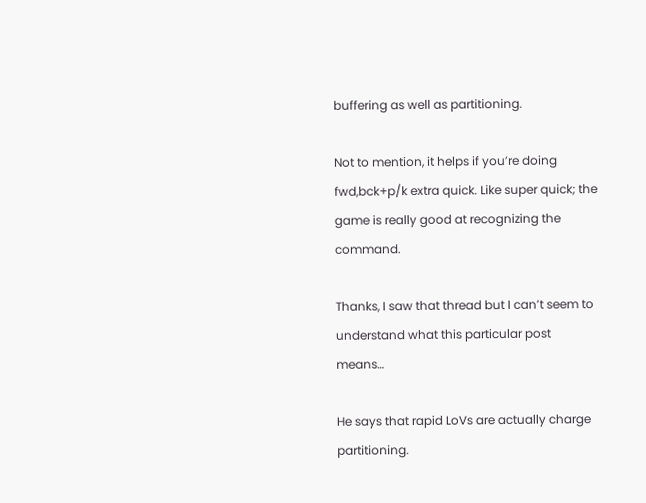buffering as well as partitioning.

Not to mention, it helps if you’re doing fwd,bck+p/k extra quick. Like super quick; the game is really good at recognizing the command.

Thanks, I saw that thread but I can’t seem to understand what this particular post means…

He says that rapid LoVs are actually charge partitioning.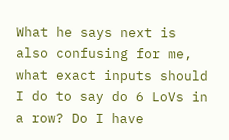What he says next is also confusing for me, what exact inputs should I do to say do 6 LoVs in a row? Do I have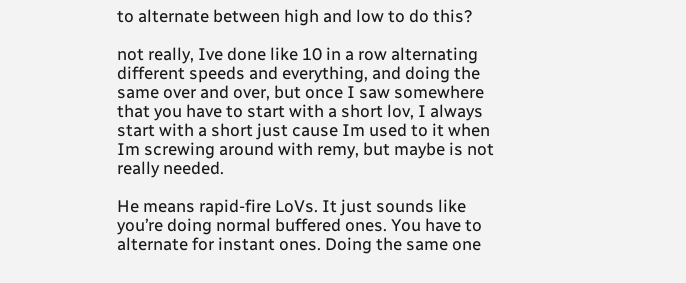to alternate between high and low to do this?

not really, Ive done like 10 in a row alternating different speeds and everything, and doing the same over and over, but once I saw somewhere that you have to start with a short lov, I always start with a short just cause Im used to it when Im screwing around with remy, but maybe is not really needed.

He means rapid-fire LoVs. It just sounds like you’re doing normal buffered ones. You have to alternate for instant ones. Doing the same one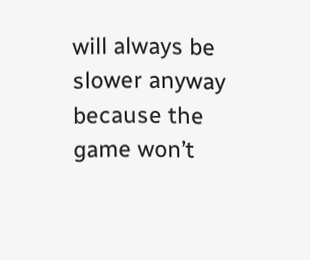will always be slower anyway because the game won’t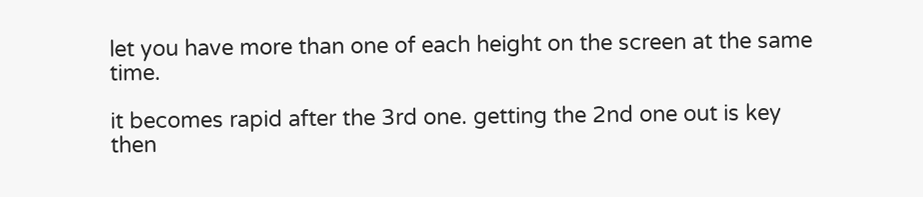let you have more than one of each height on the screen at the same time.

it becomes rapid after the 3rd one. getting the 2nd one out is key then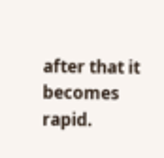after that it becomes rapid.